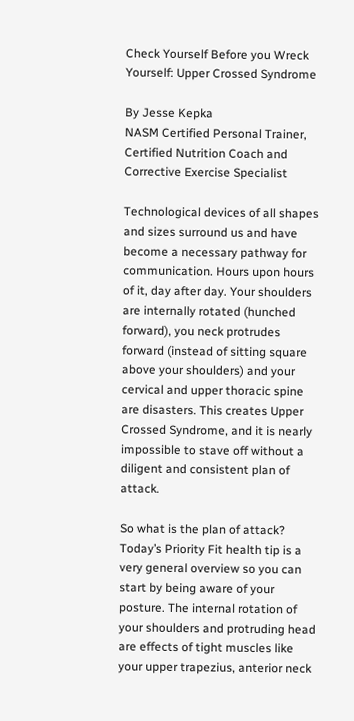Check Yourself Before you Wreck Yourself: Upper Crossed Syndrome

By Jesse Kepka
NASM Certified Personal Trainer, Certified Nutrition Coach and Corrective Exercise Specialist

Technological devices of all shapes and sizes surround us and have become a necessary pathway for communication. Hours upon hours of it, day after day. Your shoulders are internally rotated (hunched forward), you neck protrudes forward (instead of sitting square above your shoulders) and your cervical and upper thoracic spine are disasters. This creates Upper Crossed Syndrome, and it is nearly impossible to stave off without a diligent and consistent plan of attack.

So what is the plan of attack? Today’s Priority Fit health tip is a very general overview so you can start by being aware of your posture. The internal rotation of your shoulders and protruding head are effects of tight muscles like your upper trapezius, anterior neck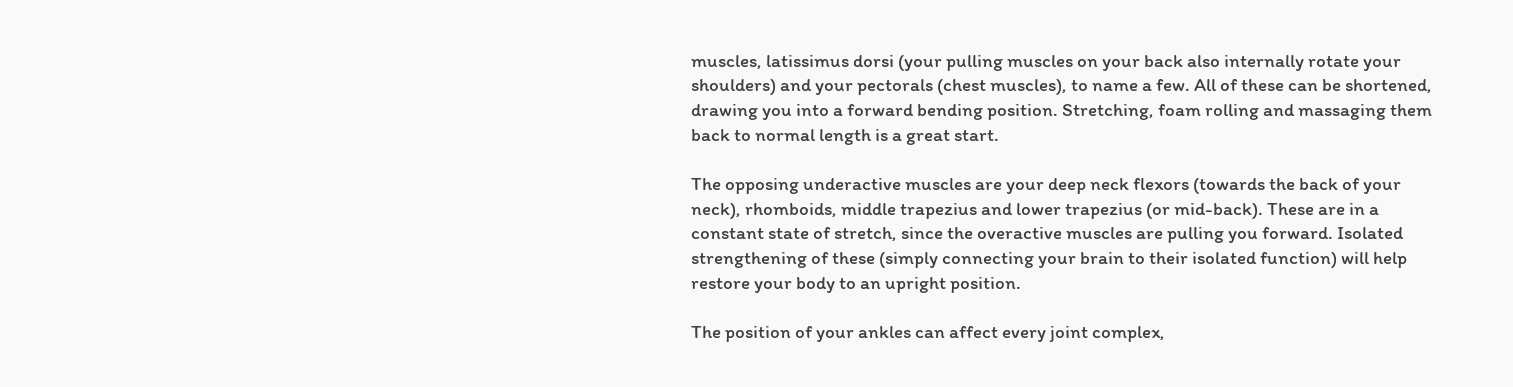muscles, latissimus dorsi (your pulling muscles on your back also internally rotate your shoulders) and your pectorals (chest muscles), to name a few. All of these can be shortened, drawing you into a forward bending position. Stretching, foam rolling and massaging them back to normal length is a great start.

The opposing underactive muscles are your deep neck flexors (towards the back of your neck), rhomboids, middle trapezius and lower trapezius (or mid-back). These are in a constant state of stretch, since the overactive muscles are pulling you forward. Isolated strengthening of these (simply connecting your brain to their isolated function) will help restore your body to an upright position.

The position of your ankles can affect every joint complex,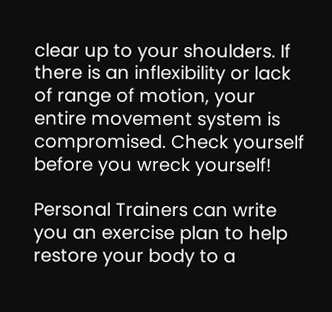clear up to your shoulders. If there is an inflexibility or lack of range of motion, your entire movement system is compromised. Check yourself before you wreck yourself!

Personal Trainers can write you an exercise plan to help restore your body to a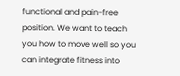functional and pain-free position. We want to teach you how to move well so you can integrate fitness into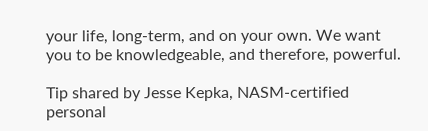your life, long-term, and on your own. We want you to be knowledgeable, and therefore, powerful.

Tip shared by Jesse Kepka, NASM-certified personal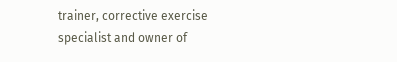trainer, corrective exercise specialist and owner of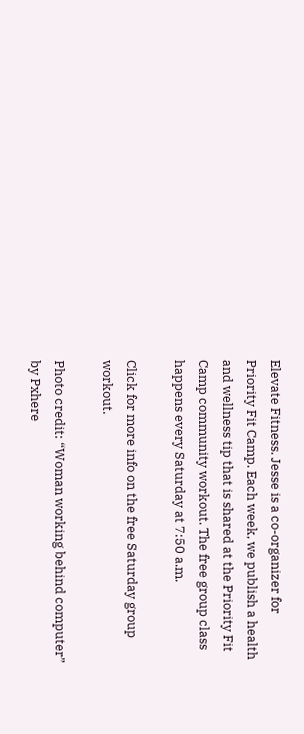Elevate Fitness. Jesse is a co-organizer for Priority Fit Camp. Each week, we publish a health and wellness tip that is shared at the Priority Fit Camp community workout. The free group class happens every Saturday at 7:50 a.m.

Click for more info on the free Saturday group workout.

Photo credit: “Woman working behind computer” by Pxhere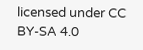licensed under CC BY-SA 4.0